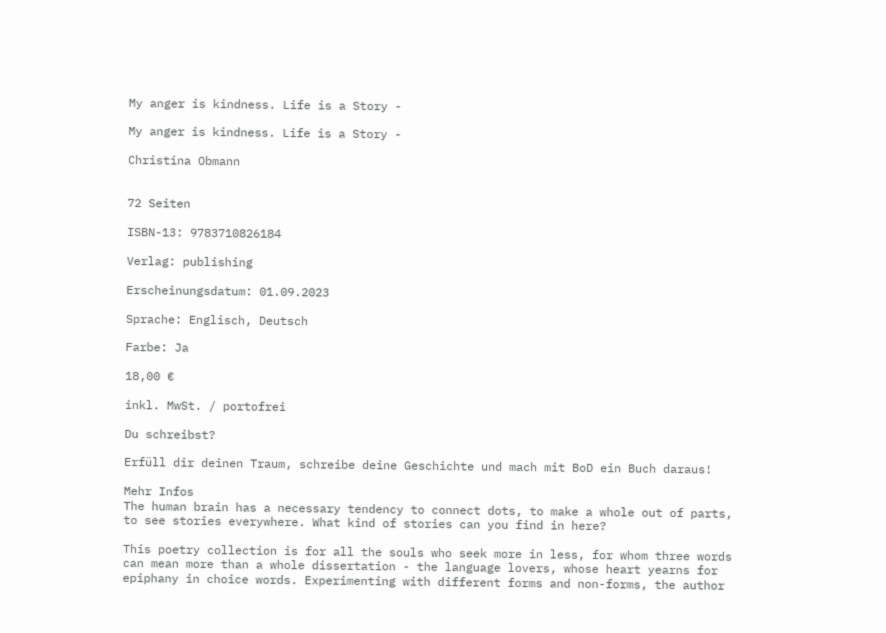My anger is kindness. Life is a Story -

My anger is kindness. Life is a Story -

Christina Obmann


72 Seiten

ISBN-13: 9783710826184

Verlag: publishing

Erscheinungsdatum: 01.09.2023

Sprache: Englisch, Deutsch

Farbe: Ja

18,00 €

inkl. MwSt. / portofrei

Du schreibst?

Erfüll dir deinen Traum, schreibe deine Geschichte und mach mit BoD ein Buch daraus!

Mehr Infos
The human brain has a necessary tendency to connect dots, to make a whole out of parts, to see stories everywhere. What kind of stories can you find in here?

This poetry collection is for all the souls who seek more in less, for whom three words can mean more than a whole dissertation - the language lovers, whose heart yearns for epiphany in choice words. Experimenting with different forms and non-forms, the author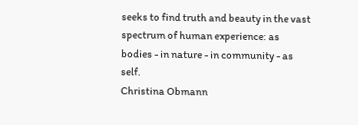seeks to find truth and beauty in the vast spectrum of human experience: as bodies - in nature - in community - as self.
Christina Obmann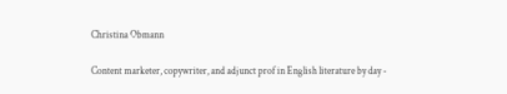Christina Obmann

Content marketer, copywriter, and adjunct prof in English literature by day -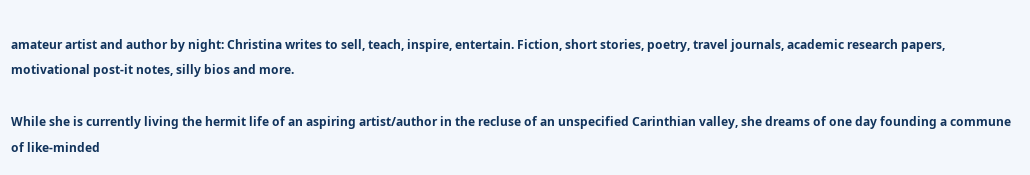amateur artist and author by night: Christina writes to sell, teach, inspire, entertain. Fiction, short stories, poetry, travel journals, academic research papers, motivational post-it notes, silly bios and more.

While she is currently living the hermit life of an aspiring artist/author in the recluse of an unspecified Carinthian valley, she dreams of one day founding a commune of like-minded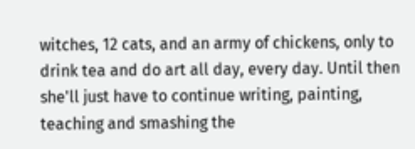witches, 12 cats, and an army of chickens, only to drink tea and do art all day, every day. Until then she'll just have to continue writing, painting, teaching and smashing the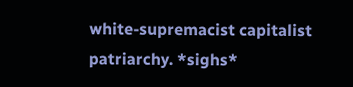white-supremacist capitalist patriarchy. *sighs*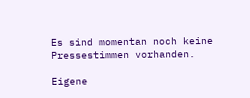Es sind momentan noch keine Pressestimmen vorhanden.

Eigene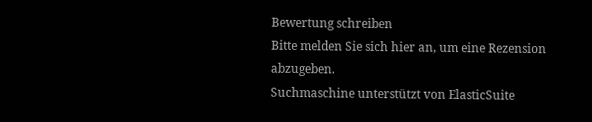Bewertung schreiben
Bitte melden Sie sich hier an, um eine Rezension abzugeben.
Suchmaschine unterstützt von ElasticSuite